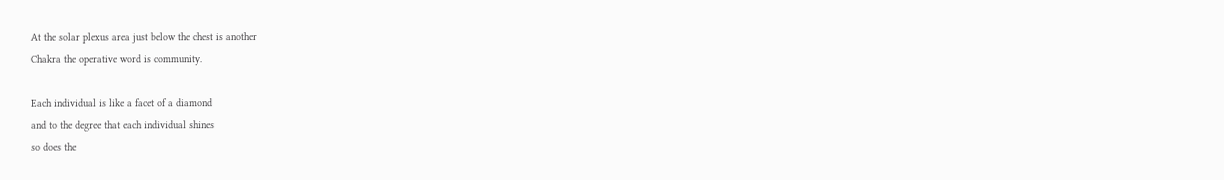At the solar plexus area just below the chest is another
Chakra the operative word is community.

Each individual is like a facet of a diamond
and to the degree that each individual shines
so does the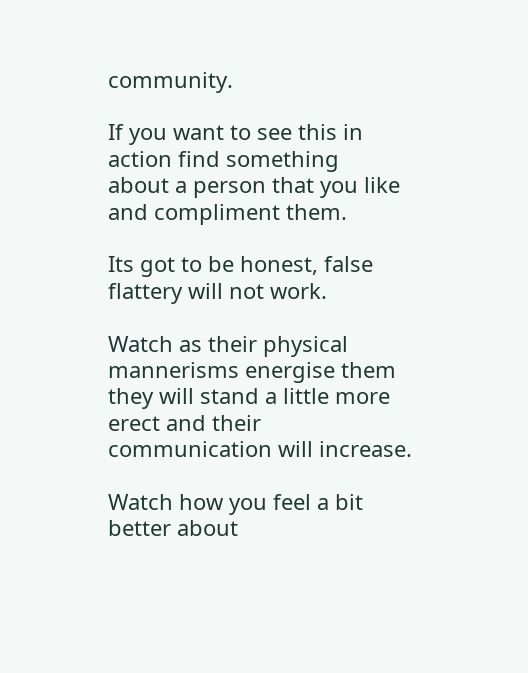community.

If you want to see this in action find something
about a person that you like and compliment them.

Its got to be honest, false flattery will not work.

Watch as their physical mannerisms energise them
they will stand a little more erect and their
communication will increase.

Watch how you feel a bit better about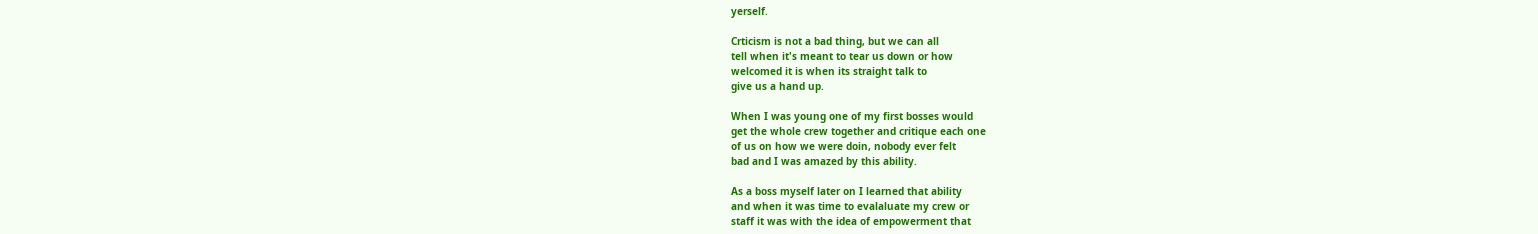yerself.

Crticism is not a bad thing, but we can all
tell when it's meant to tear us down or how
welcomed it is when its straight talk to
give us a hand up.

When I was young one of my first bosses would
get the whole crew together and critique each one
of us on how we were doin, nobody ever felt
bad and I was amazed by this ability.

As a boss myself later on I learned that ability
and when it was time to evalaluate my crew or
staff it was with the idea of empowerment that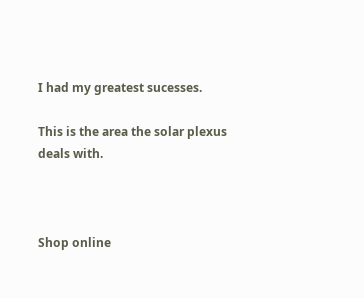I had my greatest sucesses.

This is the area the solar plexus deals with.



Shop online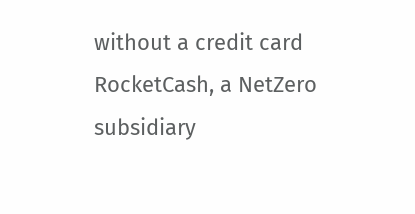without a credit card
RocketCash, a NetZero subsidiary